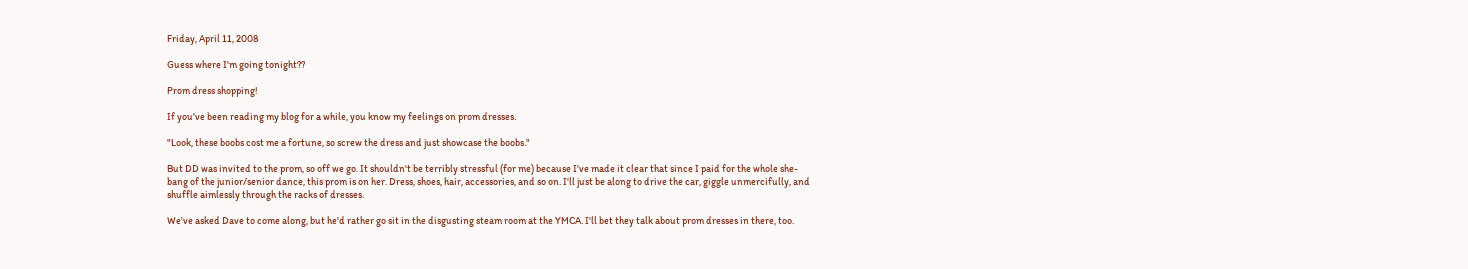Friday, April 11, 2008

Guess where I'm going tonight??

Prom dress shopping!

If you've been reading my blog for a while, you know my feelings on prom dresses.

"Look, these boobs cost me a fortune, so screw the dress and just showcase the boobs."

But DD was invited to the prom, so off we go. It shouldn't be terribly stressful (for me) because I've made it clear that since I paid for the whole she-bang of the junior/senior dance, this prom is on her. Dress, shoes, hair, accessories, and so on. I'll just be along to drive the car, giggle unmercifully, and shuffle aimlessly through the racks of dresses.

We've asked Dave to come along, but he'd rather go sit in the disgusting steam room at the YMCA. I'll bet they talk about prom dresses in there, too.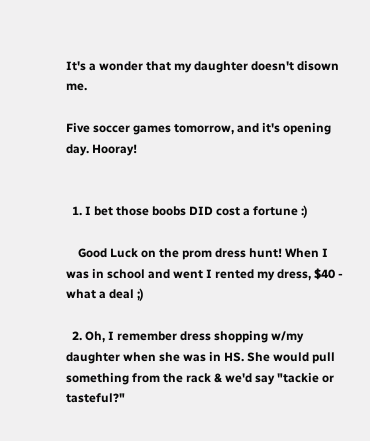It's a wonder that my daughter doesn't disown me.

Five soccer games tomorrow, and it's opening day. Hooray!


  1. I bet those boobs DID cost a fortune :)

    Good Luck on the prom dress hunt! When I was in school and went I rented my dress, $40 - what a deal ;)

  2. Oh, I remember dress shopping w/my daughter when she was in HS. She would pull something from the rack & we'd say "tackie or tasteful?"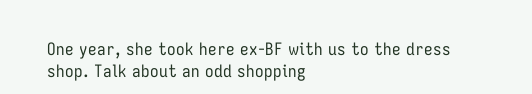One year, she took here ex-BF with us to the dress shop. Talk about an odd shopping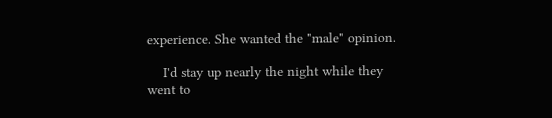experience. She wanted the "male" opinion.

    I'd stay up nearly the night while they went to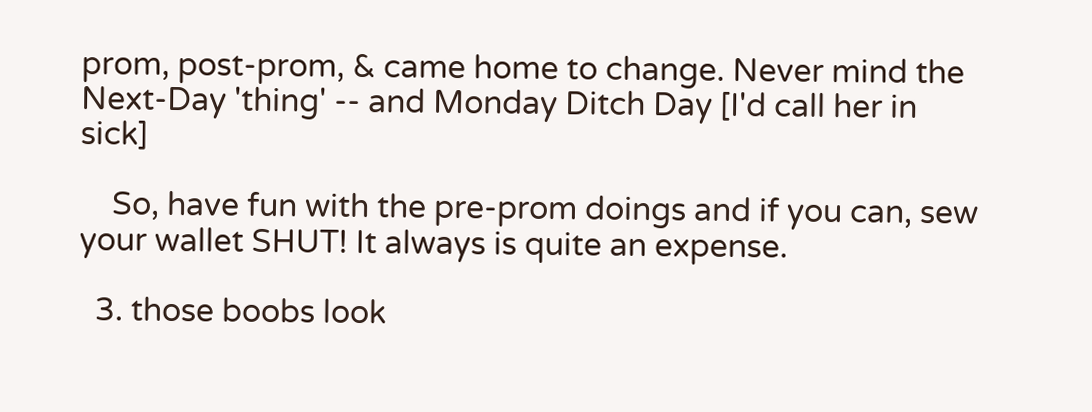prom, post-prom, & came home to change. Never mind the Next-Day 'thing' -- and Monday Ditch Day [I'd call her in sick]

    So, have fun with the pre-prom doings and if you can, sew your wallet SHUT! It always is quite an expense.

  3. those boobs look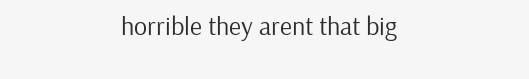horrible they arent that big